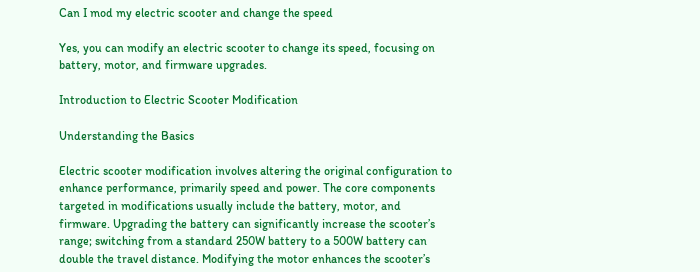Can I mod my electric scooter and change the speed

Yes, you can modify an electric scooter to change its speed, focusing on battery, motor, and firmware upgrades.

Introduction to Electric Scooter Modification

Understanding the Basics

Electric scooter modification involves altering the original configuration to enhance performance, primarily speed and power. The core components targeted in modifications usually include the battery, motor, and firmware. Upgrading the battery can significantly increase the scooter’s range; switching from a standard 250W battery to a 500W battery can double the travel distance. Modifying the motor enhances the scooter’s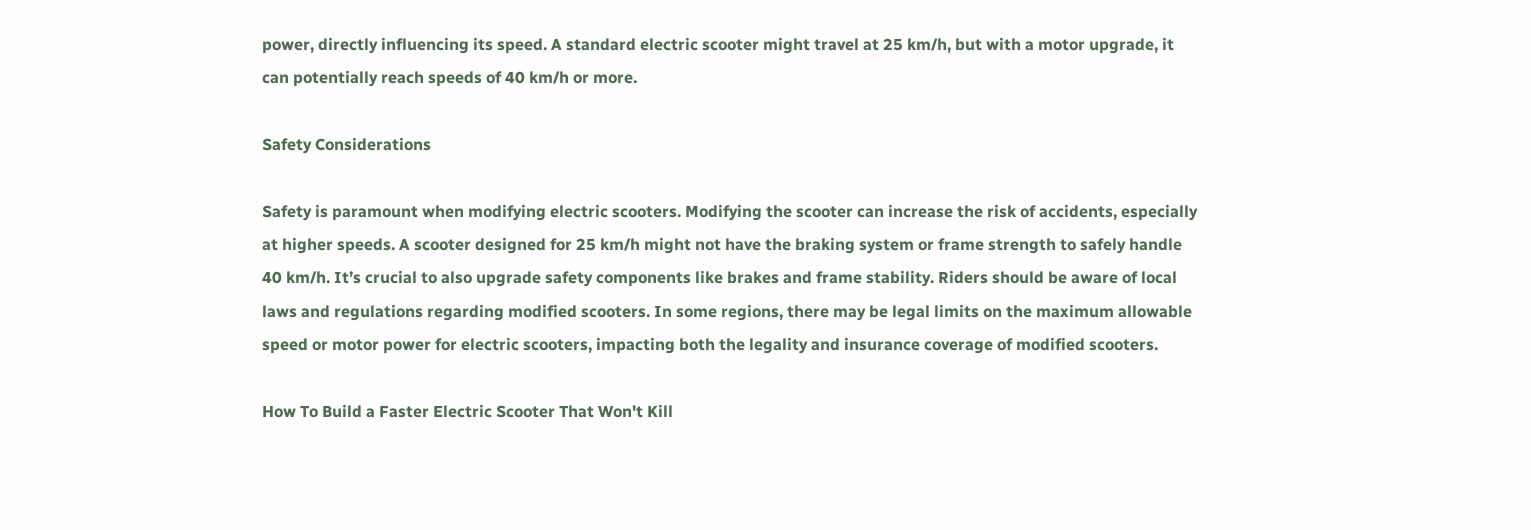power, directly influencing its speed. A standard electric scooter might travel at 25 km/h, but with a motor upgrade, it can potentially reach speeds of 40 km/h or more.

Safety Considerations

Safety is paramount when modifying electric scooters. Modifying the scooter can increase the risk of accidents, especially at higher speeds. A scooter designed for 25 km/h might not have the braking system or frame strength to safely handle 40 km/h. It’s crucial to also upgrade safety components like brakes and frame stability. Riders should be aware of local laws and regulations regarding modified scooters. In some regions, there may be legal limits on the maximum allowable speed or motor power for electric scooters, impacting both the legality and insurance coverage of modified scooters.

How To Build a Faster Electric Scooter That Won't Kill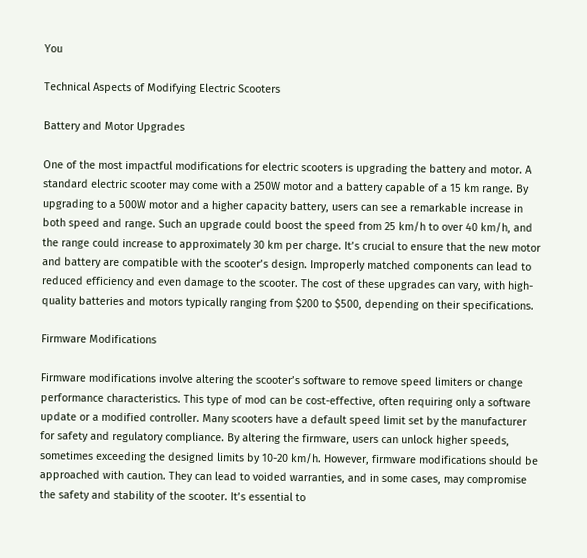You

Technical Aspects of Modifying Electric Scooters

Battery and Motor Upgrades

One of the most impactful modifications for electric scooters is upgrading the battery and motor. A standard electric scooter may come with a 250W motor and a battery capable of a 15 km range. By upgrading to a 500W motor and a higher capacity battery, users can see a remarkable increase in both speed and range. Such an upgrade could boost the speed from 25 km/h to over 40 km/h, and the range could increase to approximately 30 km per charge. It’s crucial to ensure that the new motor and battery are compatible with the scooter’s design. Improperly matched components can lead to reduced efficiency and even damage to the scooter. The cost of these upgrades can vary, with high-quality batteries and motors typically ranging from $200 to $500, depending on their specifications.

Firmware Modifications

Firmware modifications involve altering the scooter’s software to remove speed limiters or change performance characteristics. This type of mod can be cost-effective, often requiring only a software update or a modified controller. Many scooters have a default speed limit set by the manufacturer for safety and regulatory compliance. By altering the firmware, users can unlock higher speeds, sometimes exceeding the designed limits by 10-20 km/h. However, firmware modifications should be approached with caution. They can lead to voided warranties, and in some cases, may compromise the safety and stability of the scooter. It’s essential to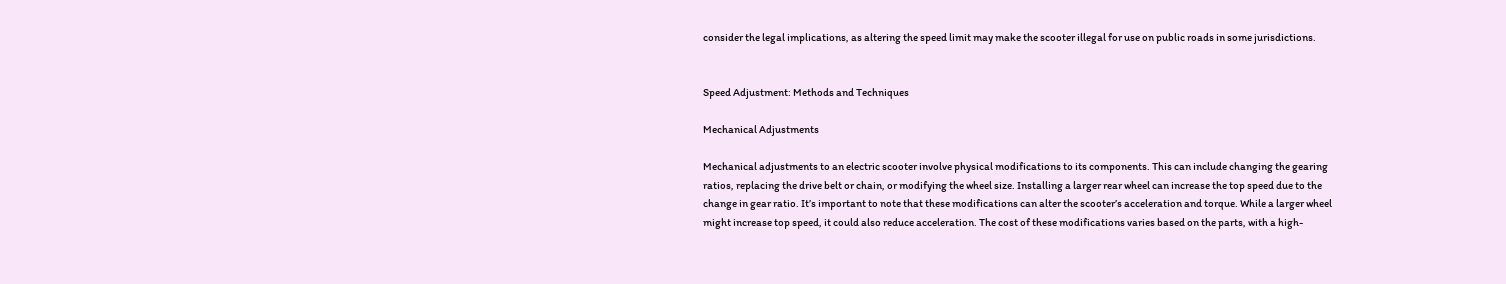consider the legal implications, as altering the speed limit may make the scooter illegal for use on public roads in some jurisdictions.


Speed Adjustment: Methods and Techniques

Mechanical Adjustments

Mechanical adjustments to an electric scooter involve physical modifications to its components. This can include changing the gearing ratios, replacing the drive belt or chain, or modifying the wheel size. Installing a larger rear wheel can increase the top speed due to the change in gear ratio. It’s important to note that these modifications can alter the scooter’s acceleration and torque. While a larger wheel might increase top speed, it could also reduce acceleration. The cost of these modifications varies based on the parts, with a high-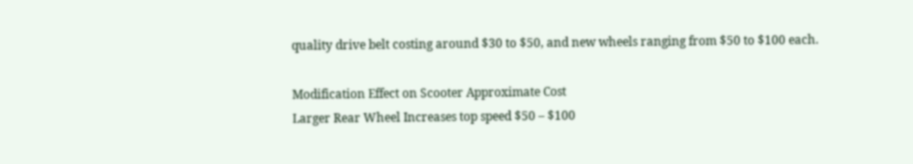quality drive belt costing around $30 to $50, and new wheels ranging from $50 to $100 each.

Modification Effect on Scooter Approximate Cost
Larger Rear Wheel Increases top speed $50 – $100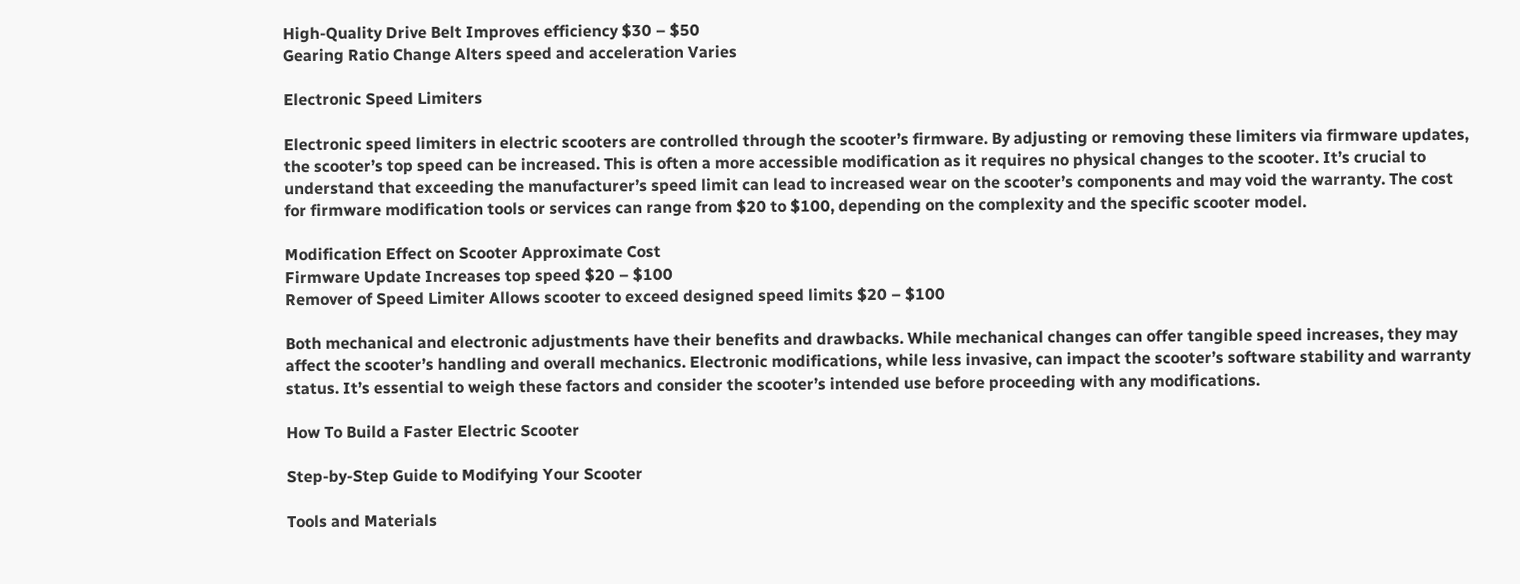High-Quality Drive Belt Improves efficiency $30 – $50
Gearing Ratio Change Alters speed and acceleration Varies

Electronic Speed Limiters

Electronic speed limiters in electric scooters are controlled through the scooter’s firmware. By adjusting or removing these limiters via firmware updates, the scooter’s top speed can be increased. This is often a more accessible modification as it requires no physical changes to the scooter. It’s crucial to understand that exceeding the manufacturer’s speed limit can lead to increased wear on the scooter’s components and may void the warranty. The cost for firmware modification tools or services can range from $20 to $100, depending on the complexity and the specific scooter model.

Modification Effect on Scooter Approximate Cost
Firmware Update Increases top speed $20 – $100
Remover of Speed Limiter Allows scooter to exceed designed speed limits $20 – $100

Both mechanical and electronic adjustments have their benefits and drawbacks. While mechanical changes can offer tangible speed increases, they may affect the scooter’s handling and overall mechanics. Electronic modifications, while less invasive, can impact the scooter’s software stability and warranty status. It’s essential to weigh these factors and consider the scooter’s intended use before proceeding with any modifications.

How To Build a Faster Electric Scooter

Step-by-Step Guide to Modifying Your Scooter

Tools and Materials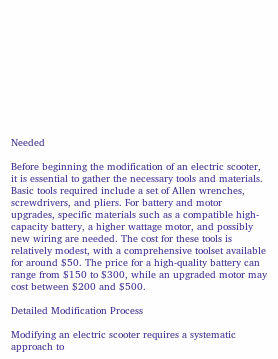Needed

Before beginning the modification of an electric scooter, it is essential to gather the necessary tools and materials. Basic tools required include a set of Allen wrenches, screwdrivers, and pliers. For battery and motor upgrades, specific materials such as a compatible high-capacity battery, a higher wattage motor, and possibly new wiring are needed. The cost for these tools is relatively modest, with a comprehensive toolset available for around $50. The price for a high-quality battery can range from $150 to $300, while an upgraded motor may cost between $200 and $500.

Detailed Modification Process

Modifying an electric scooter requires a systematic approach to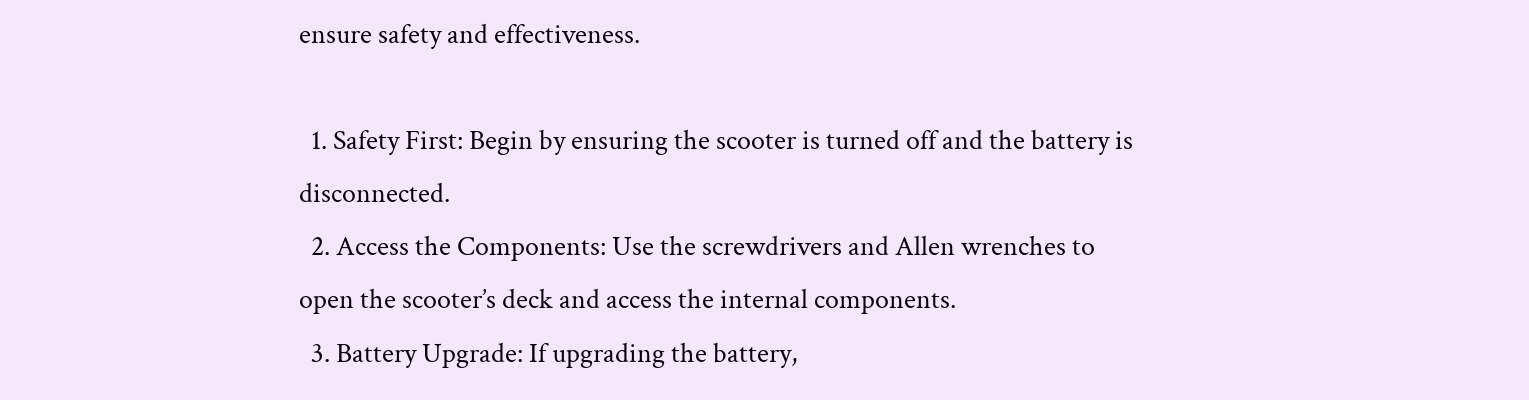ensure safety and effectiveness.

  1. Safety First: Begin by ensuring the scooter is turned off and the battery is disconnected.
  2. Access the Components: Use the screwdrivers and Allen wrenches to open the scooter’s deck and access the internal components.
  3. Battery Upgrade: If upgrading the battery,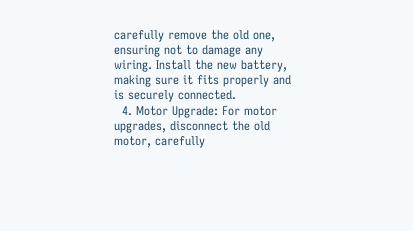carefully remove the old one, ensuring not to damage any wiring. Install the new battery, making sure it fits properly and is securely connected.
  4. Motor Upgrade: For motor upgrades, disconnect the old motor, carefully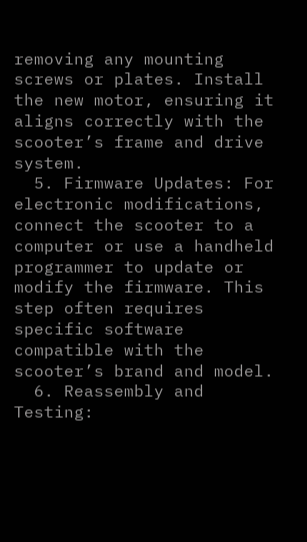removing any mounting screws or plates. Install the new motor, ensuring it aligns correctly with the scooter’s frame and drive system.
  5. Firmware Updates: For electronic modifications, connect the scooter to a computer or use a handheld programmer to update or modify the firmware. This step often requires specific software compatible with the scooter’s brand and model.
  6. Reassembly and Testing: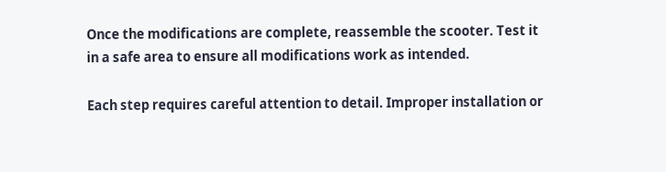Once the modifications are complete, reassemble the scooter. Test it in a safe area to ensure all modifications work as intended.

Each step requires careful attention to detail. Improper installation or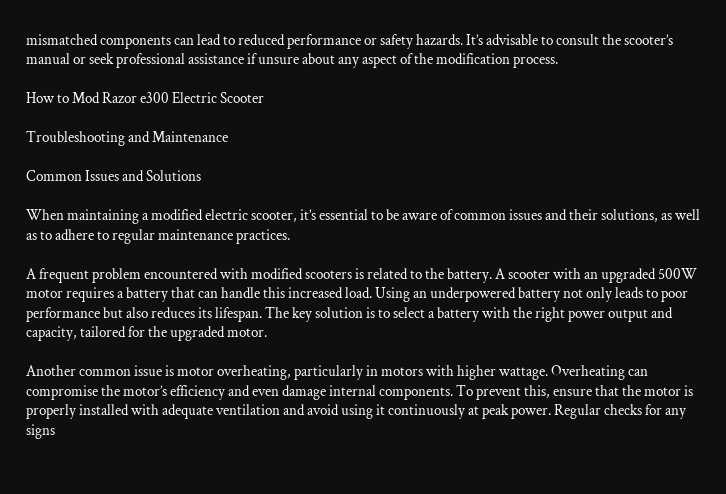mismatched components can lead to reduced performance or safety hazards. It’s advisable to consult the scooter’s manual or seek professional assistance if unsure about any aspect of the modification process.

How to Mod Razor e300 Electric Scooter

Troubleshooting and Maintenance

Common Issues and Solutions

When maintaining a modified electric scooter, it’s essential to be aware of common issues and their solutions, as well as to adhere to regular maintenance practices.

A frequent problem encountered with modified scooters is related to the battery. A scooter with an upgraded 500W motor requires a battery that can handle this increased load. Using an underpowered battery not only leads to poor performance but also reduces its lifespan. The key solution is to select a battery with the right power output and capacity, tailored for the upgraded motor.

Another common issue is motor overheating, particularly in motors with higher wattage. Overheating can compromise the motor’s efficiency and even damage internal components. To prevent this, ensure that the motor is properly installed with adequate ventilation and avoid using it continuously at peak power. Regular checks for any signs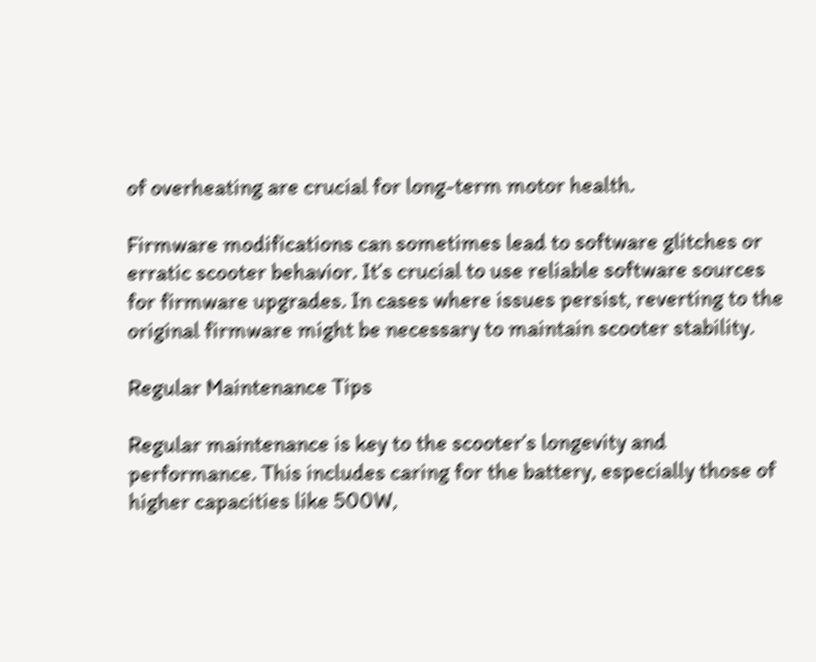of overheating are crucial for long-term motor health.

Firmware modifications can sometimes lead to software glitches or erratic scooter behavior. It’s crucial to use reliable software sources for firmware upgrades. In cases where issues persist, reverting to the original firmware might be necessary to maintain scooter stability.

Regular Maintenance Tips

Regular maintenance is key to the scooter’s longevity and performance. This includes caring for the battery, especially those of higher capacities like 500W,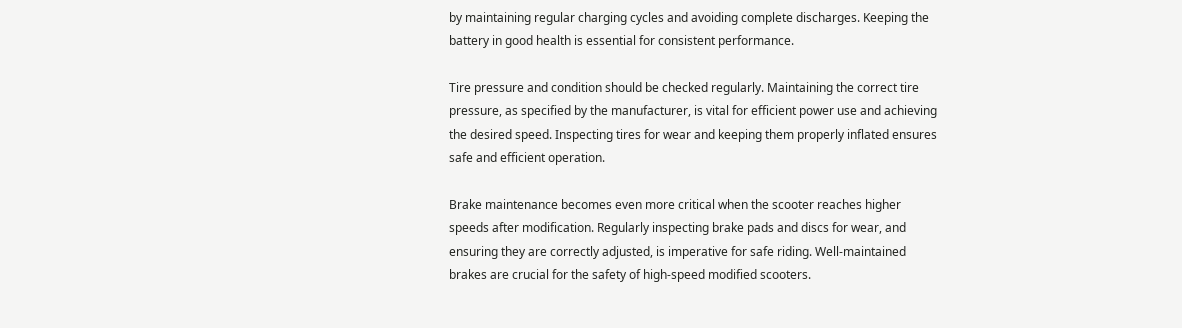by maintaining regular charging cycles and avoiding complete discharges. Keeping the battery in good health is essential for consistent performance.

Tire pressure and condition should be checked regularly. Maintaining the correct tire pressure, as specified by the manufacturer, is vital for efficient power use and achieving the desired speed. Inspecting tires for wear and keeping them properly inflated ensures safe and efficient operation.

Brake maintenance becomes even more critical when the scooter reaches higher speeds after modification. Regularly inspecting brake pads and discs for wear, and ensuring they are correctly adjusted, is imperative for safe riding. Well-maintained brakes are crucial for the safety of high-speed modified scooters.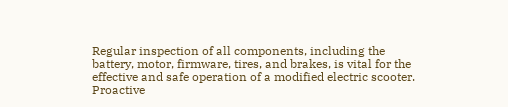Regular inspection of all components, including the battery, motor, firmware, tires, and brakes, is vital for the effective and safe operation of a modified electric scooter. Proactive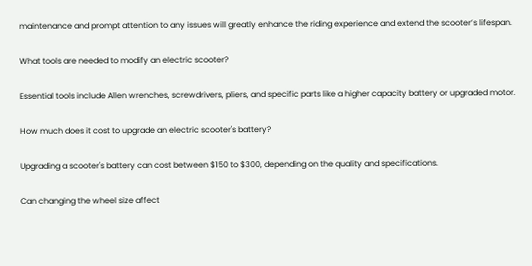maintenance and prompt attention to any issues will greatly enhance the riding experience and extend the scooter’s lifespan.

What tools are needed to modify an electric scooter?

Essential tools include Allen wrenches, screwdrivers, pliers, and specific parts like a higher capacity battery or upgraded motor.

How much does it cost to upgrade an electric scooter's battery?

Upgrading a scooter's battery can cost between $150 to $300, depending on the quality and specifications.

Can changing the wheel size affect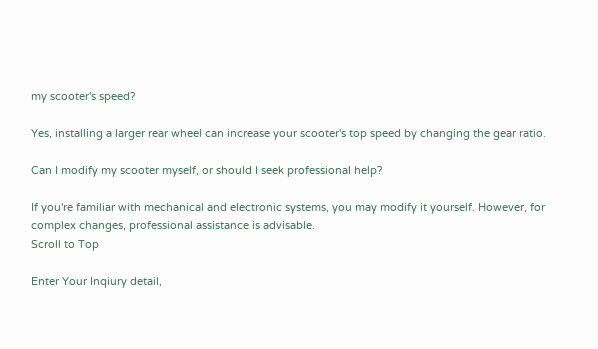my scooter's speed?

Yes, installing a larger rear wheel can increase your scooter's top speed by changing the gear ratio.

Can I modify my scooter myself, or should I seek professional help?

If you're familiar with mechanical and electronic systems, you may modify it yourself. However, for complex changes, professional assistance is advisable.
Scroll to Top

Enter Your Inqiury detail,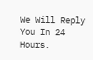We Will Reply You In 24 Hours.